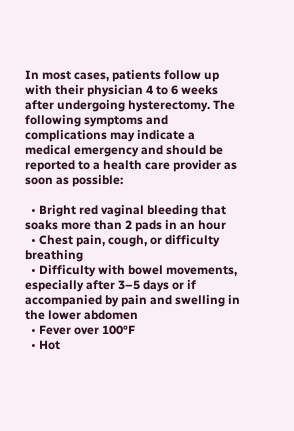In most cases, patients follow up with their physician 4 to 6 weeks after undergoing hysterectomy. The following symptoms and complications may indicate a medical emergency and should be reported to a health care provider as soon as possible:

  • Bright red vaginal bleeding that soaks more than 2 pads in an hour
  • Chest pain, cough, or difficulty breathing
  • Difficulty with bowel movements, especially after 3–5 days or if accompanied by pain and swelling in the lower abdomen
  • Fever over 100°F
  • Hot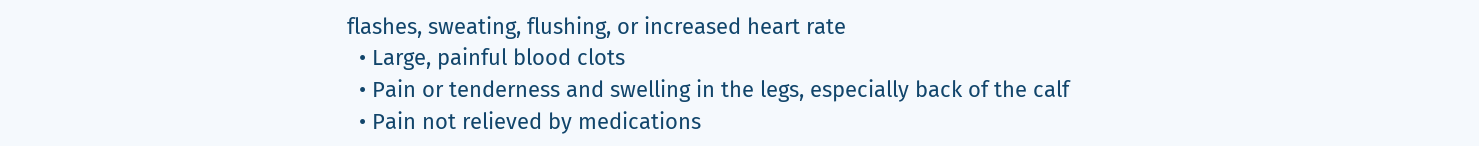flashes, sweating, flushing, or increased heart rate
  • Large, painful blood clots
  • Pain or tenderness and swelling in the legs, especially back of the calf
  • Pain not relieved by medications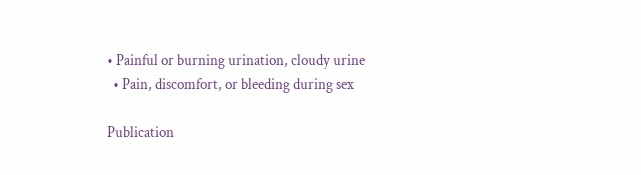• Painful or burning urination, cloudy urine
  • Pain, discomfort, or bleeding during sex

Publication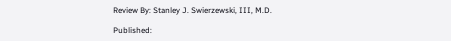Review By: Stanley J. Swierzewski, III, M.D.

Published: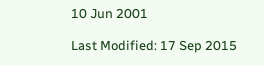10 Jun 2001

Last Modified: 17 Sep 2015